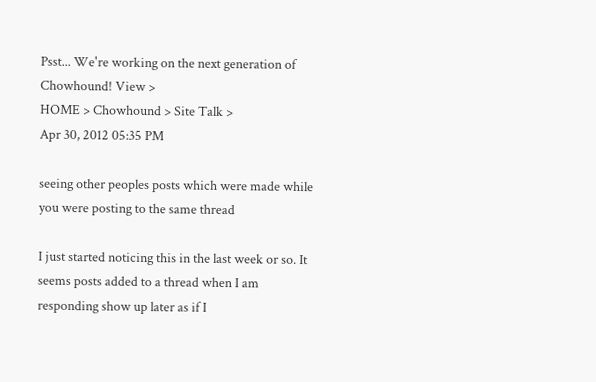Psst... We're working on the next generation of Chowhound! View >
HOME > Chowhound > Site Talk >
Apr 30, 2012 05:35 PM

seeing other peoples posts which were made while you were posting to the same thread

I just started noticing this in the last week or so. It seems posts added to a thread when I am responding show up later as if I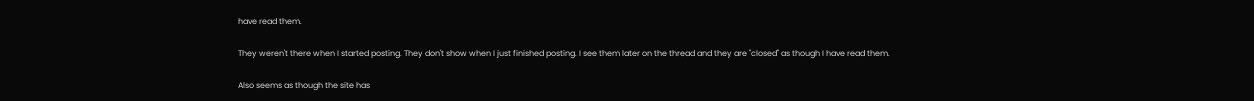have read them.

They weren't there when I started posting. They don't show when I just finished posting. I see them later on the thread and they are "closed" as though I have read them.

Also seems as though the site has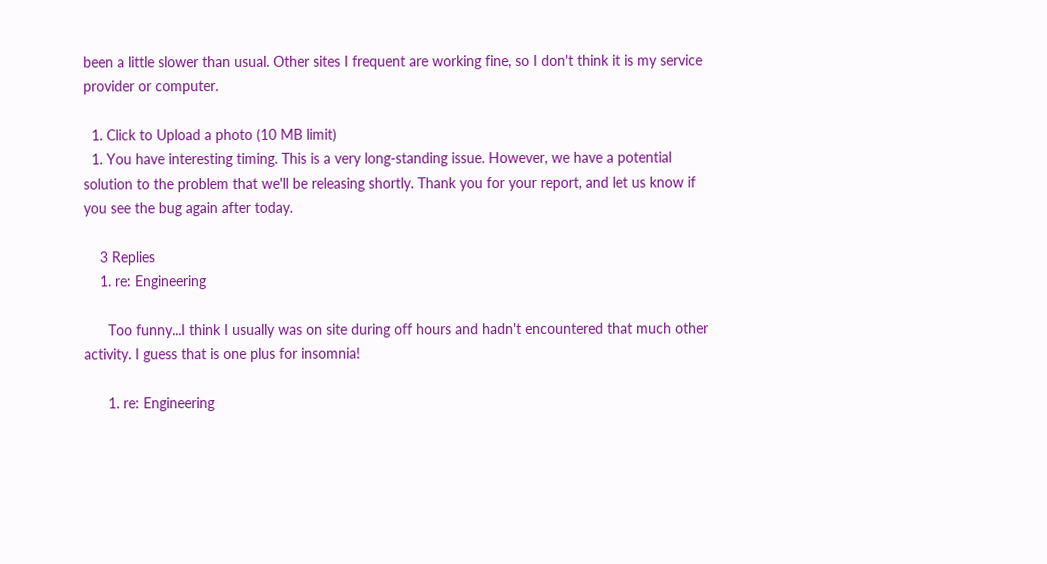been a little slower than usual. Other sites I frequent are working fine, so I don't think it is my service provider or computer.

  1. Click to Upload a photo (10 MB limit)
  1. You have interesting timing. This is a very long-standing issue. However, we have a potential solution to the problem that we'll be releasing shortly. Thank you for your report, and let us know if you see the bug again after today.

    3 Replies
    1. re: Engineering

      Too funny...I think I usually was on site during off hours and hadn't encountered that much other activity. I guess that is one plus for insomnia!

      1. re: Engineering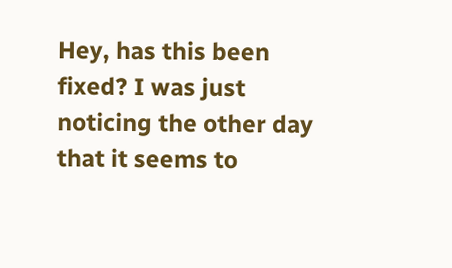Hey, has this been fixed? I was just noticing the other day that it seems to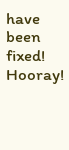have been fixed! Hooray!